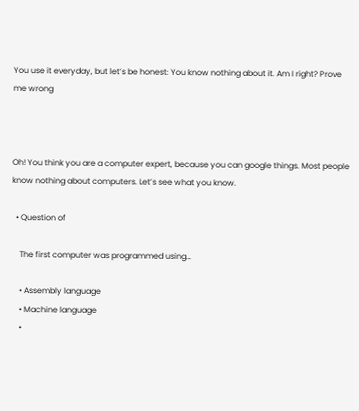You use it everyday, but let’s be honest: You know nothing about it. Am I right? Prove me wrong



Oh! You think you are a computer expert, because you can google things. Most people know nothing about computers. Let’s see what you know.

  • Question of

    The first computer was programmed using…

    • Assembly language
    • Machine language
    •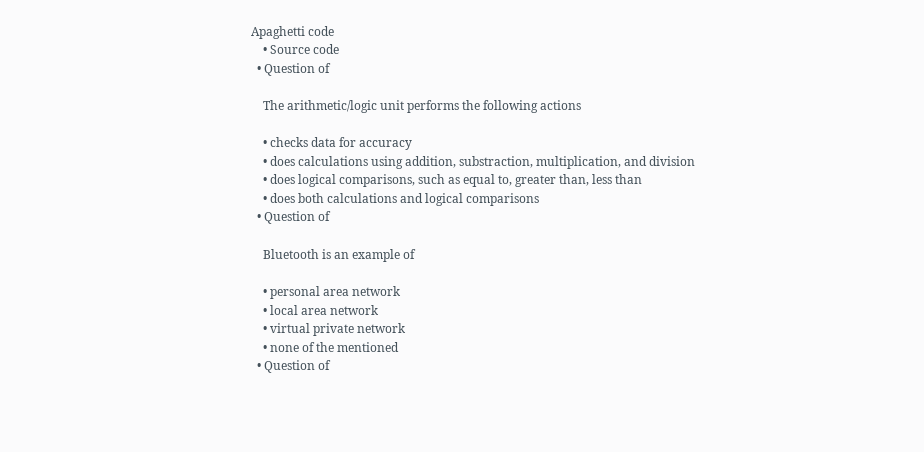Apaghetti code
    • Source code
  • Question of

    The arithmetic/logic unit performs the following actions

    • checks data for accuracy
    • does calculations using addition, substraction, multiplication, and division
    • does logical comparisons, such as equal to, greater than, less than
    • does both calculations and logical comparisons
  • Question of

    Bluetooth is an example of

    • personal area network
    • local area network
    • virtual private network
    • none of the mentioned
  • Question of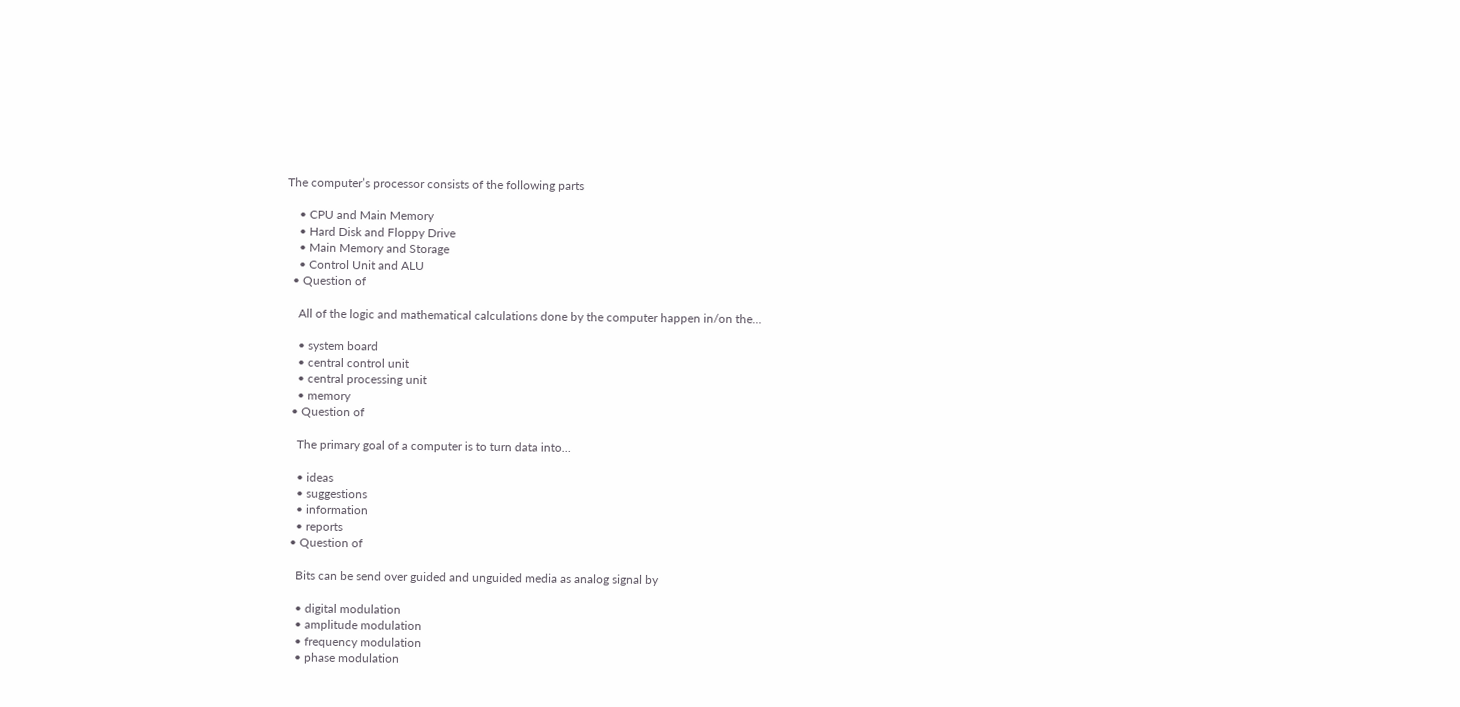The computer’s processor consists of the following parts

    • CPU and Main Memory
    • Hard Disk and Floppy Drive
    • Main Memory and Storage
    • Control Unit and ALU
  • Question of

    All of the logic and mathematical calculations done by the computer happen in/on the…

    • system board
    • central control unit
    • central processing unit
    • memory
  • Question of

    The primary goal of a computer is to turn data into…

    • ideas
    • suggestions
    • information
    • reports
  • Question of

    Bits can be send over guided and unguided media as analog signal by

    • digital modulation
    • amplitude modulation
    • frequency modulation
    • phase modulation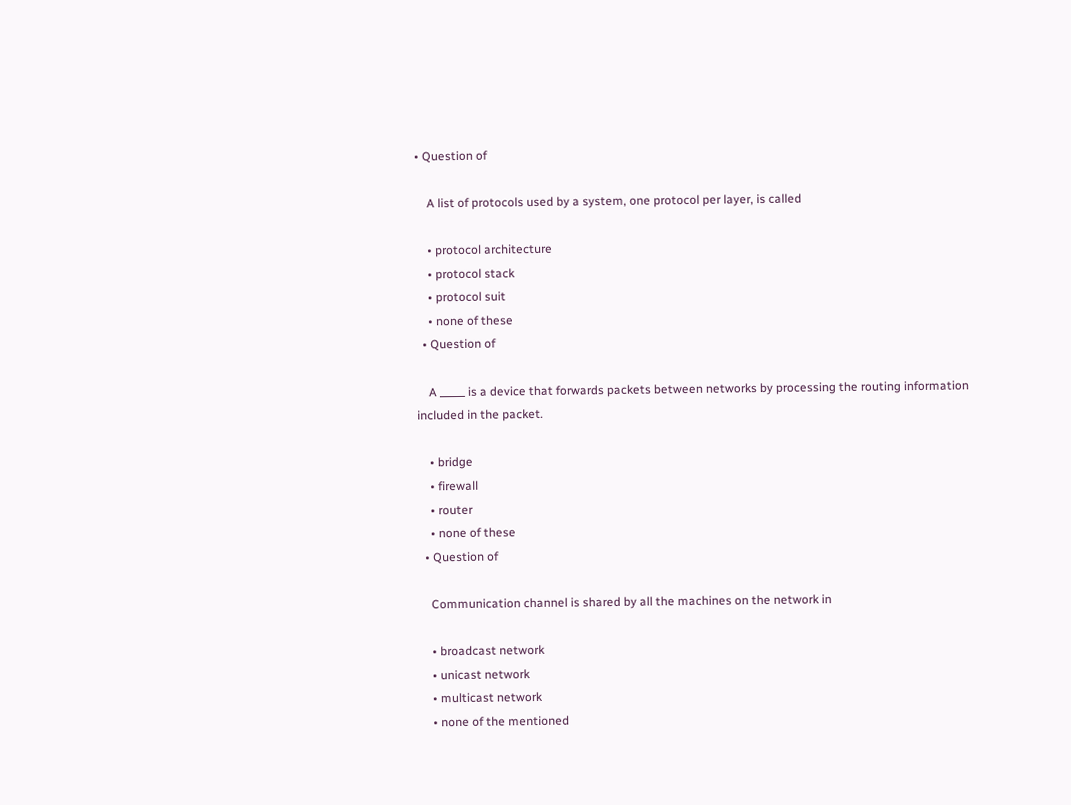• Question of

    A list of protocols used by a system, one protocol per layer, is called

    • protocol architecture
    • protocol stack
    • protocol suit
    • none of these
  • Question of

    A _____ is a device that forwards packets between networks by processing the routing information included in the packet.

    • bridge
    • firewall
    • router
    • none of these
  • Question of

    Communication channel is shared by all the machines on the network in

    • broadcast network
    • unicast network
    • multicast network
    • none of the mentioned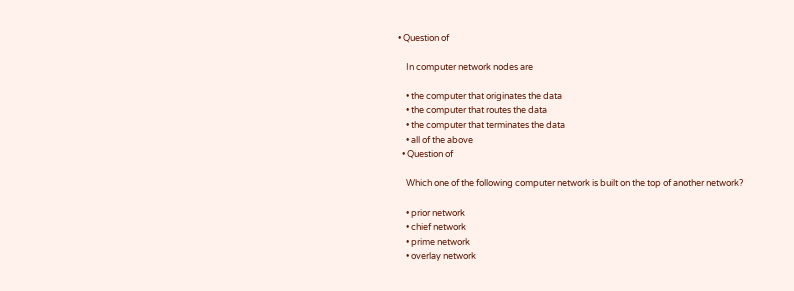• Question of

    In computer network nodes are

    • the computer that originates the data
    • the computer that routes the data
    • the computer that terminates the data
    • all of the above
  • Question of

    Which one of the following computer network is built on the top of another network?

    • prior network
    • chief network
    • prime network
    • overlay network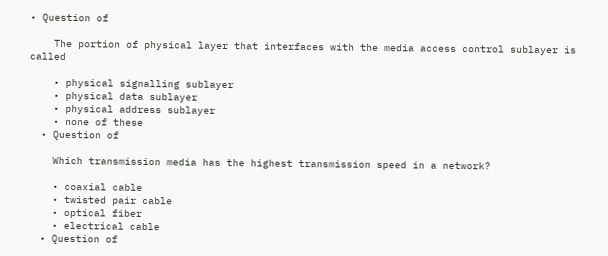• Question of

    The portion of physical layer that interfaces with the media access control sublayer is called

    • physical signalling sublayer
    • physical data sublayer
    • physical address sublayer
    • none of these
  • Question of

    Which transmission media has the highest transmission speed in a network?

    • coaxial cable
    • twisted pair cable
    • optical fiber
    • electrical cable
  • Question of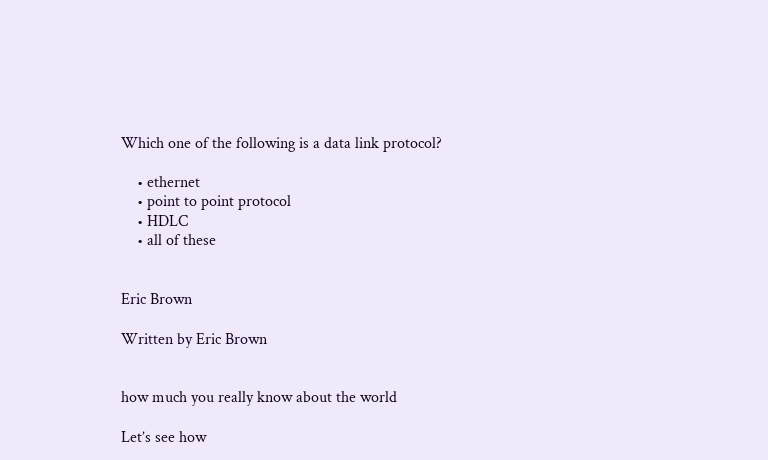Which one of the following is a data link protocol?

    • ethernet
    • point to point protocol
    • HDLC
    • all of these


Eric Brown

Written by Eric Brown


how much you really know about the world

Let’s see how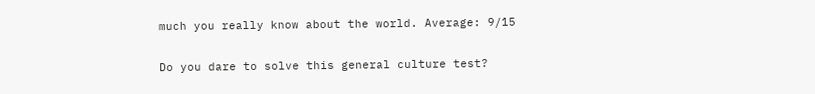much you really know about the world. Average: 9/15

Do you dare to solve this general culture test?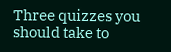Three quizzes you should take to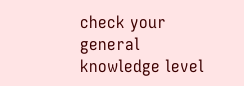check your general knowledge level